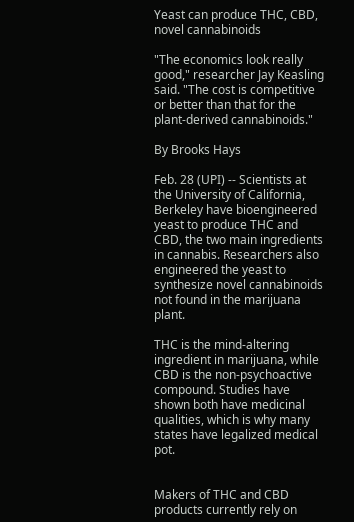Yeast can produce THC, CBD, novel cannabinoids

"The economics look really good," researcher Jay Keasling said. "The cost is competitive or better than that for the plant-derived cannabinoids."

By Brooks Hays

Feb. 28 (UPI) -- Scientists at the University of California, Berkeley have bioengineered yeast to produce THC and CBD, the two main ingredients in cannabis. Researchers also engineered the yeast to synthesize novel cannabinoids not found in the marijuana plant.

THC is the mind-altering ingredient in marijuana, while CBD is the non-psychoactive compound. Studies have shown both have medicinal qualities, which is why many states have legalized medical pot.


Makers of THC and CBD products currently rely on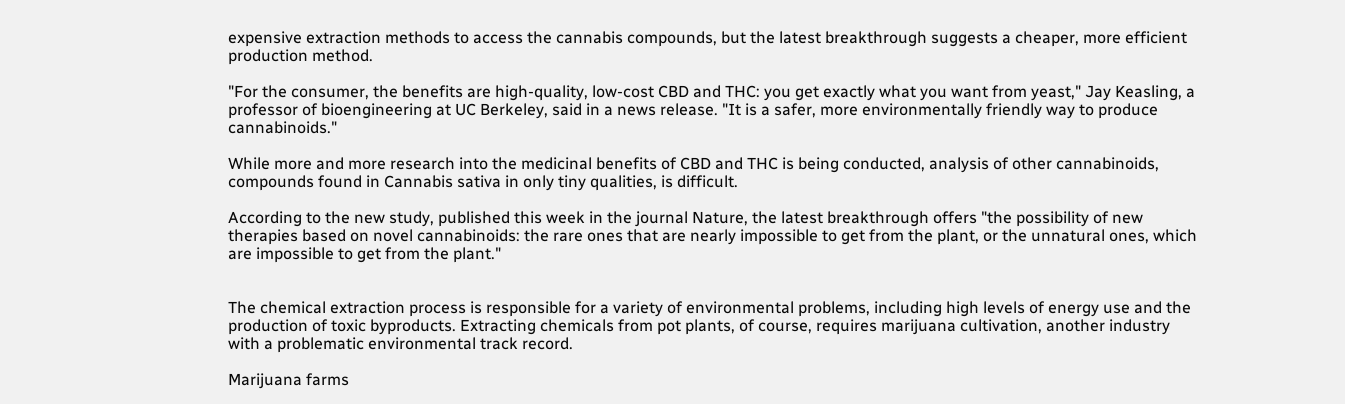expensive extraction methods to access the cannabis compounds, but the latest breakthrough suggests a cheaper, more efficient production method.

"For the consumer, the benefits are high-quality, low-cost CBD and THC: you get exactly what you want from yeast," Jay Keasling, a professor of bioengineering at UC Berkeley, said in a news release. "It is a safer, more environmentally friendly way to produce cannabinoids."

While more and more research into the medicinal benefits of CBD and THC is being conducted, analysis of other cannabinoids, compounds found in Cannabis sativa in only tiny qualities, is difficult.

According to the new study, published this week in the journal Nature, the latest breakthrough offers "the possibility of new therapies based on novel cannabinoids: the rare ones that are nearly impossible to get from the plant, or the unnatural ones, which are impossible to get from the plant."


The chemical extraction process is responsible for a variety of environmental problems, including high levels of energy use and the production of toxic byproducts. Extracting chemicals from pot plants, of course, requires marijuana cultivation, another industry with a problematic environmental track record.

Marijuana farms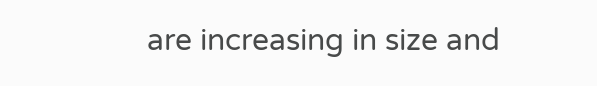are increasing in size and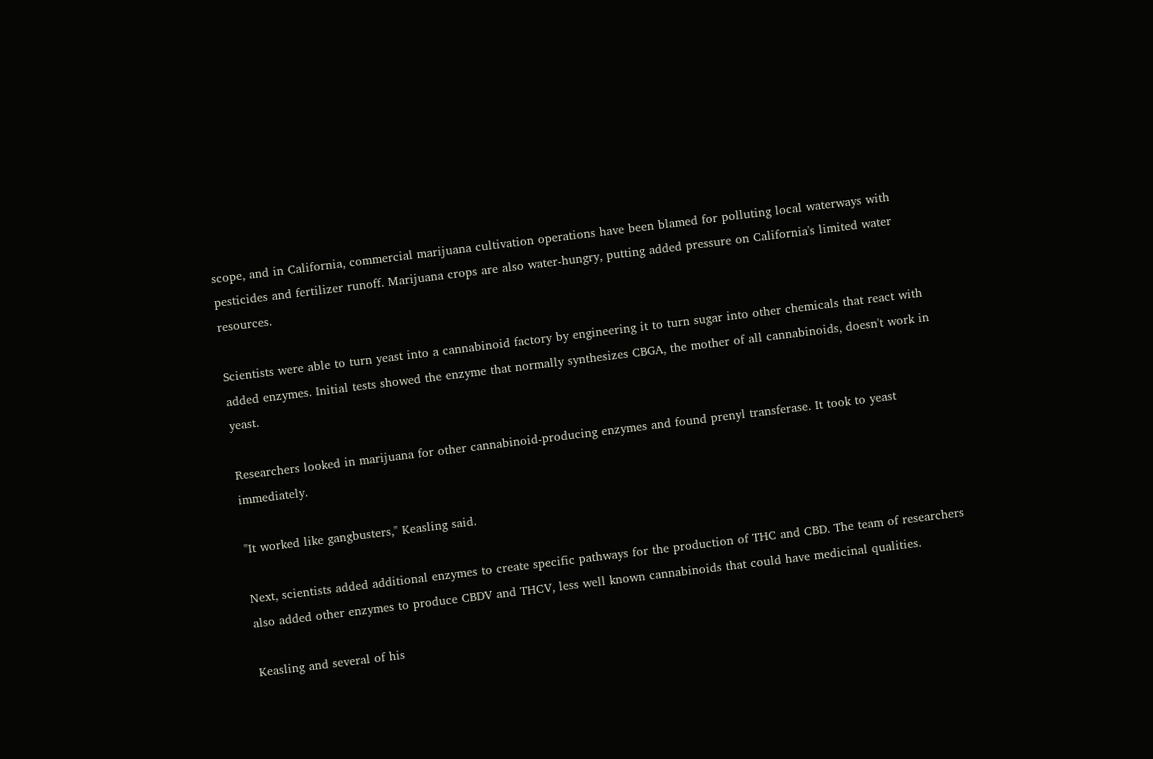scope, and in California, commercial marijuana cultivation operations have been blamed for polluting local waterways with pesticides and fertilizer runoff. Marijuana crops are also water-hungry, putting added pressure on California's limited water resources.

Scientists were able to turn yeast into a cannabinoid factory by engineering it to turn sugar into other chemicals that react with added enzymes. Initial tests showed the enzyme that normally synthesizes CBGA, the mother of all cannabinoids, doesn't work in yeast.

Researchers looked in marijuana for other cannabinoid-producing enzymes and found prenyl transferase. It took to yeast immediately.

"It worked like gangbusters," Keasling said.

Next, scientists added additional enzymes to create specific pathways for the production of THC and CBD. The team of researchers also added other enzymes to produce CBDV and THCV, less well known cannabinoids that could have medicinal qualities.

Keasling and several of his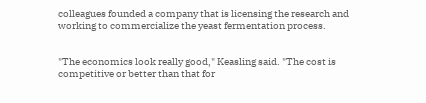colleagues founded a company that is licensing the research and working to commercialize the yeast fermentation process.


"The economics look really good," Keasling said. "The cost is competitive or better than that for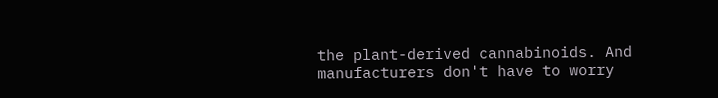the plant-derived cannabinoids. And manufacturers don't have to worry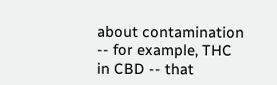about contamination -- for example, THC in CBD -- that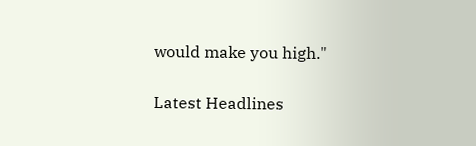would make you high."

Latest Headlines